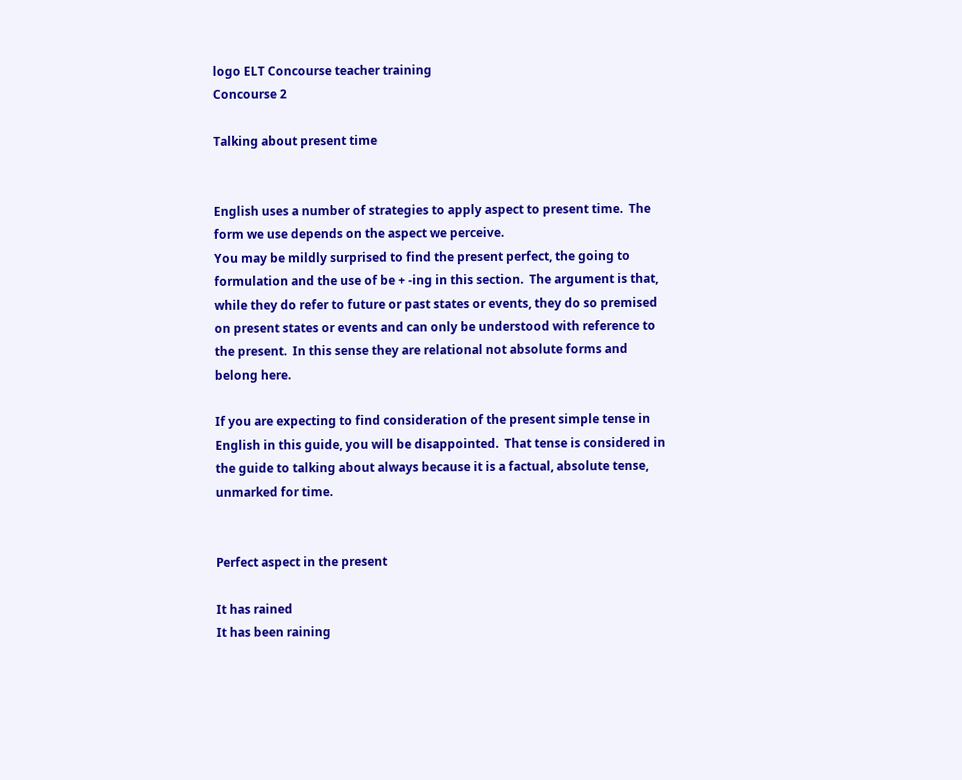logo ELT Concourse teacher training
Concourse 2

Talking about present time


English uses a number of strategies to apply aspect to present time.  The form we use depends on the aspect we perceive.
You may be mildly surprised to find the present perfect, the going to formulation and the use of be + -ing in this section.  The argument is that, while they do refer to future or past states or events, they do so premised on present states or events and can only be understood with reference to the present.  In this sense they are relational not absolute forms and belong here.

If you are expecting to find consideration of the present simple tense in English in this guide, you will be disappointed.  That tense is considered in the guide to talking about always because it is a factual, absolute tense, unmarked for time.


Perfect aspect in the present

It has rained
It has been raining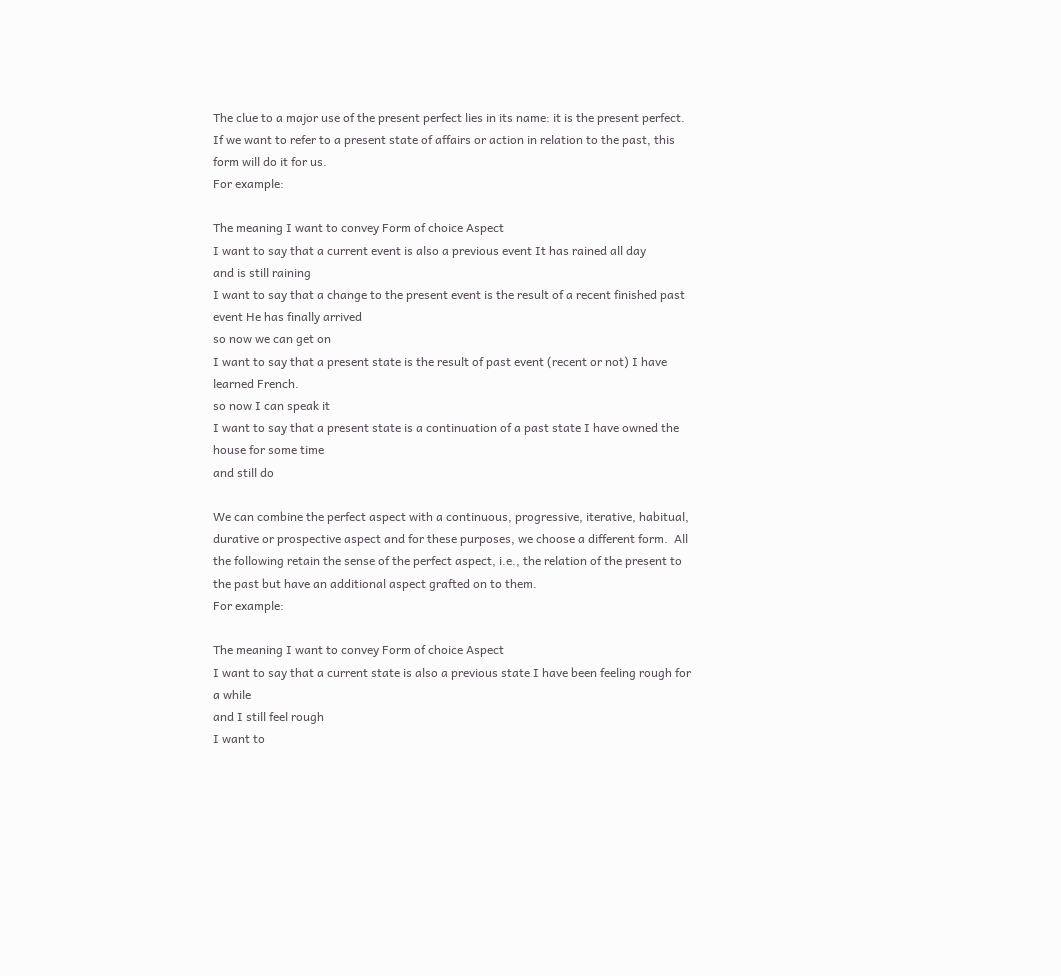The clue to a major use of the present perfect lies in its name: it is the present perfect.
If we want to refer to a present state of affairs or action in relation to the past, this form will do it for us.
For example:

The meaning I want to convey Form of choice Aspect
I want to say that a current event is also a previous event It has rained all day
and is still raining
I want to say that a change to the present event is the result of a recent finished past event He has finally arrived
so now we can get on
I want to say that a present state is the result of past event (recent or not) I have learned French.
so now I can speak it
I want to say that a present state is a continuation of a past state I have owned the house for some time
and still do

We can combine the perfect aspect with a continuous, progressive, iterative, habitual, durative or prospective aspect and for these purposes, we choose a different form.  All the following retain the sense of the perfect aspect, i.e., the relation of the present to the past but have an additional aspect grafted on to them.
For example:

The meaning I want to convey Form of choice Aspect
I want to say that a current state is also a previous state I have been feeling rough for a while
and I still feel rough
I want to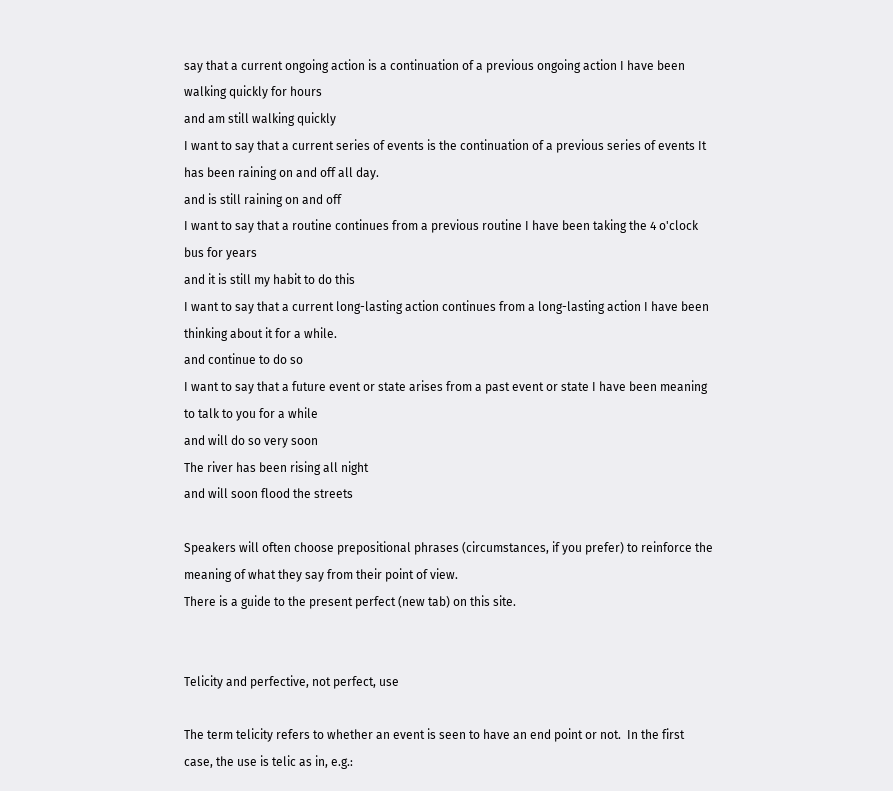say that a current ongoing action is a continuation of a previous ongoing action I have been walking quickly for hours
and am still walking quickly
I want to say that a current series of events is the continuation of a previous series of events It has been raining on and off all day.
and is still raining on and off
I want to say that a routine continues from a previous routine I have been taking the 4 o'clock bus for years
and it is still my habit to do this
I want to say that a current long-lasting action continues from a long-lasting action I have been thinking about it for a while.
and continue to do so
I want to say that a future event or state arises from a past event or state I have been meaning to talk to you for a while
and will do so very soon
The river has been rising all night
and will soon flood the streets

Speakers will often choose prepositional phrases (circumstances, if you prefer) to reinforce the meaning of what they say from their point of view.
There is a guide to the present perfect (new tab) on this site.


Telicity and perfective, not perfect, use

The term telicity refers to whether an event is seen to have an end point or not.  In the first case, the use is telic as in, e.g.: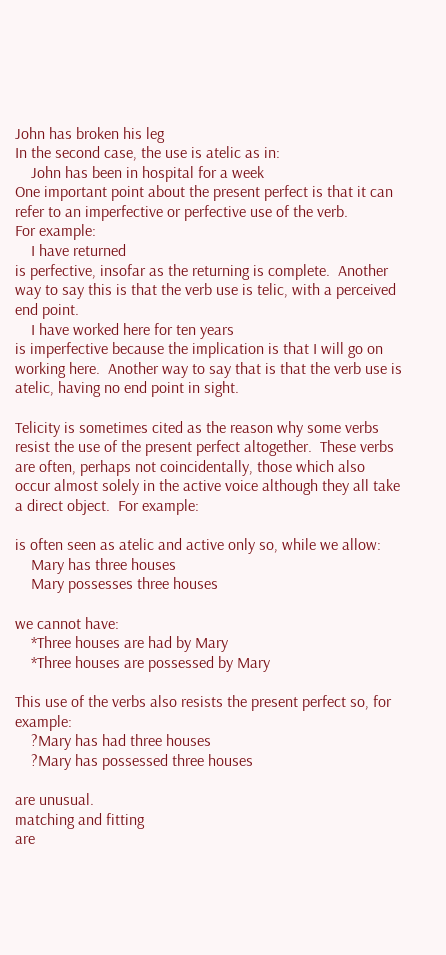John has broken his leg
In the second case, the use is atelic as in:
    John has been in hospital for a week
One important point about the present perfect is that it can refer to an imperfective or perfective use of the verb.
For example:
    I have returned
is perfective, insofar as the returning is complete.  Another way to say this is that the verb use is telic, with a perceived end point.
    I have worked here for ten years
is imperfective because the implication is that I will go on working here.  Another way to say that is that the verb use is atelic, having no end point in sight.

Telicity is sometimes cited as the reason why some verbs resist the use of the present perfect altogether.  These verbs are often, perhaps not coincidentally, those which also occur almost solely in the active voice although they all take a direct object.  For example:

is often seen as atelic and active only so, while we allow:
    Mary has three houses
    Mary possesses three houses

we cannot have:
    *Three houses are had by Mary
    *Three houses are possessed by Mary

This use of the verbs also resists the present perfect so, for example:
    ?Mary has had three houses
    ?Mary has possessed three houses

are unusual.
matching and fitting
are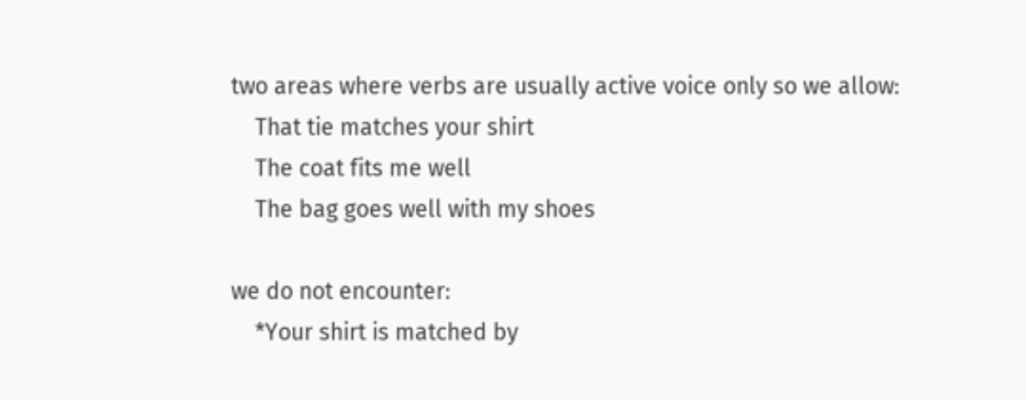two areas where verbs are usually active voice only so we allow:
    That tie matches your shirt
    The coat fits me well
    The bag goes well with my shoes

we do not encounter:
    *Your shirt is matched by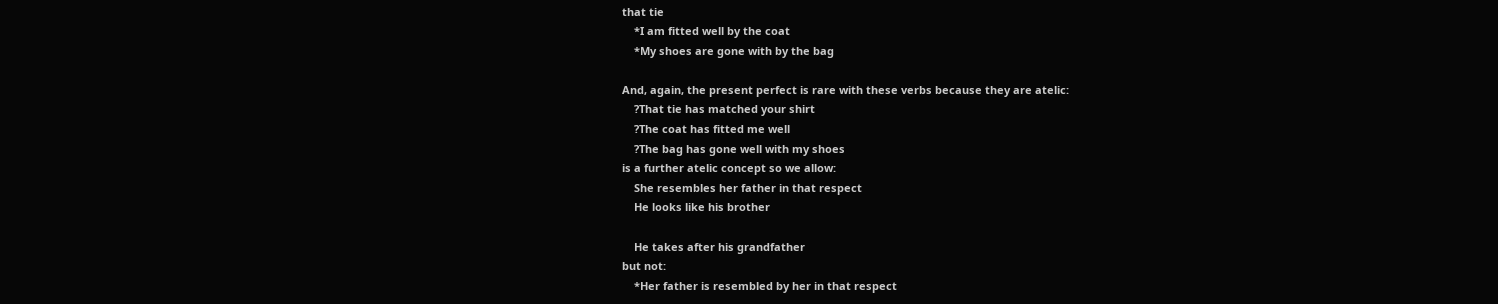that tie
    *I am fitted well by the coat
    *My shoes are gone with by the bag

And, again, the present perfect is rare with these verbs because they are atelic:
    ?That tie has matched your shirt
    ?The coat has fitted me well
    ?The bag has gone well with my shoes
is a further atelic concept so we allow:
    She resembles her father in that respect
    He looks like his brother

    He takes after his grandfather
but not:
    *Her father is resembled by her in that respect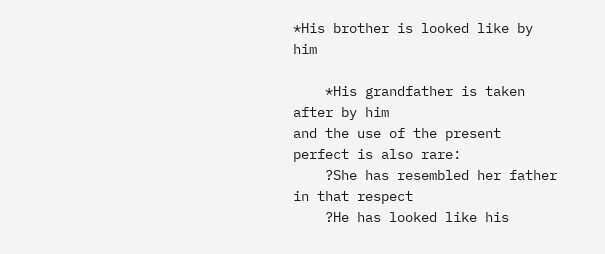*His brother is looked like by him

    *His grandfather is taken after by him
and the use of the present perfect is also rare:
    ?She has resembled her father in that respect
    ?He has looked like his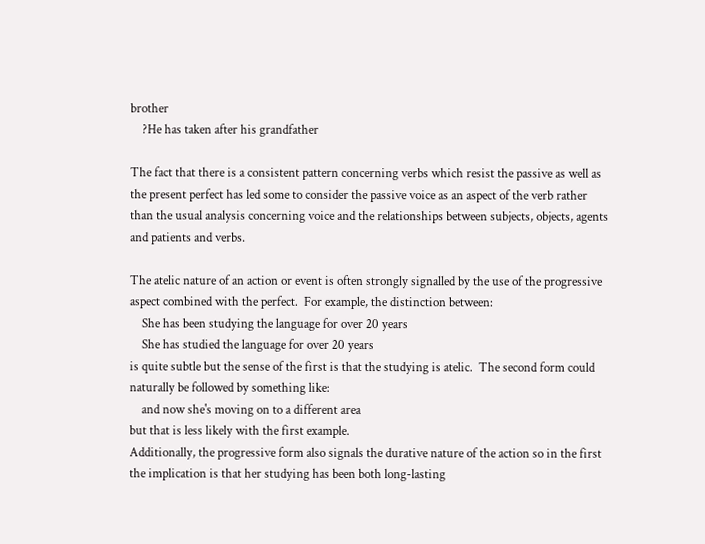brother
    ?He has taken after his grandfather

The fact that there is a consistent pattern concerning verbs which resist the passive as well as the present perfect has led some to consider the passive voice as an aspect of the verb rather than the usual analysis concerning voice and the relationships between subjects, objects, agents and patients and verbs.

The atelic nature of an action or event is often strongly signalled by the use of the progressive aspect combined with the perfect.  For example, the distinction between:
    She has been studying the language for over 20 years
    She has studied the language for over 20 years
is quite subtle but the sense of the first is that the studying is atelic.  The second form could naturally be followed by something like:
    and now she's moving on to a different area
but that is less likely with the first example.
Additionally, the progressive form also signals the durative nature of the action so in the first the implication is that her studying has been both long-lasting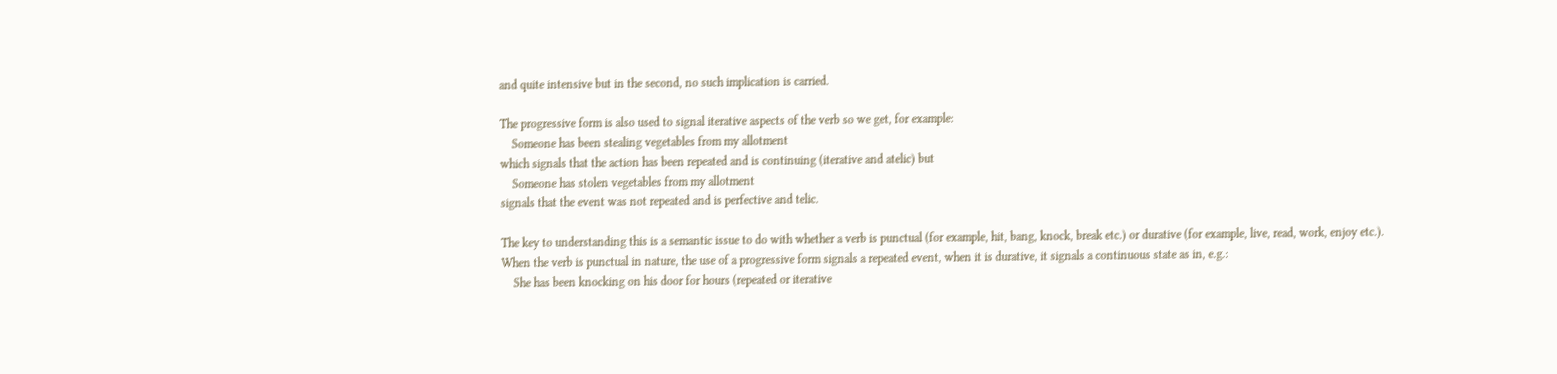and quite intensive but in the second, no such implication is carried.

The progressive form is also used to signal iterative aspects of the verb so we get, for example:
    Someone has been stealing vegetables from my allotment
which signals that the action has been repeated and is continuing (iterative and atelic) but
    Someone has stolen vegetables from my allotment
signals that the event was not repeated and is perfective and telic.

The key to understanding this is a semantic issue to do with whether a verb is punctual (for example, hit, bang, knock, break etc.) or durative (for example, live, read, work, enjoy etc.).
When the verb is punctual in nature, the use of a progressive form signals a repeated event, when it is durative, it signals a continuous state as in, e.g.:
    She has been knocking on his door for hours (repeated or iterative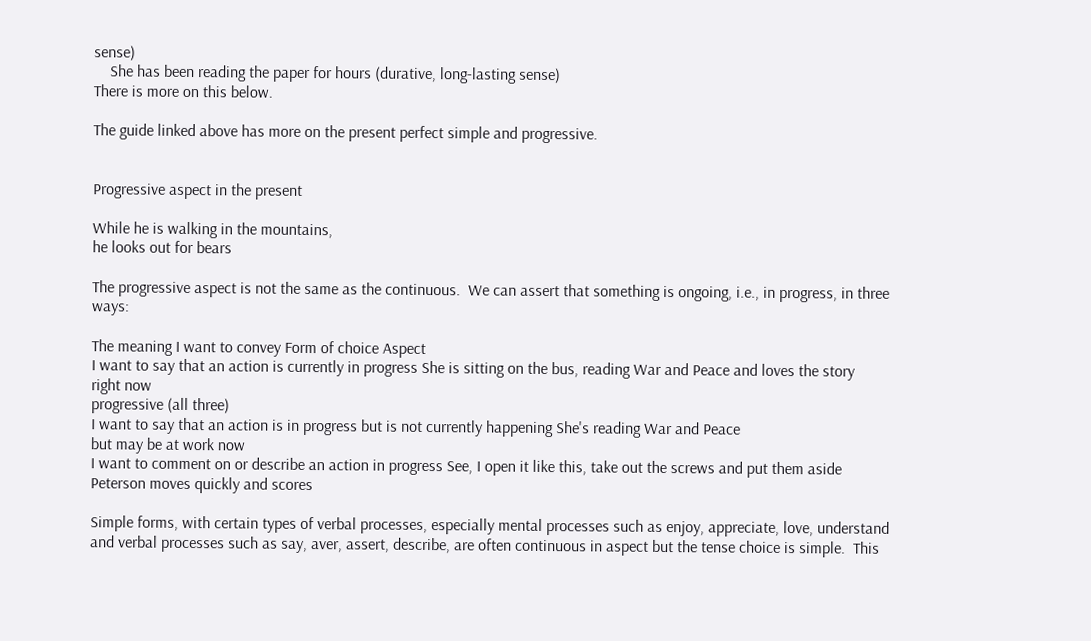sense)
    She has been reading the paper for hours (durative, long-lasting sense)
There is more on this below.

The guide linked above has more on the present perfect simple and progressive.


Progressive aspect in the present

While he is walking in the mountains,
he looks out for bears

The progressive aspect is not the same as the continuous.  We can assert that something is ongoing, i.e., in progress, in three ways:

The meaning I want to convey Form of choice Aspect
I want to say that an action is currently in progress She is sitting on the bus, reading War and Peace and loves the story
right now
progressive (all three)
I want to say that an action is in progress but is not currently happening She's reading War and Peace
but may be at work now
I want to comment on or describe an action in progress See, I open it like this, take out the screws and put them aside
Peterson moves quickly and scores

Simple forms, with certain types of verbal processes, especially mental processes such as enjoy, appreciate, love, understand and verbal processes such as say, aver, assert, describe, are often continuous in aspect but the tense choice is simple.  This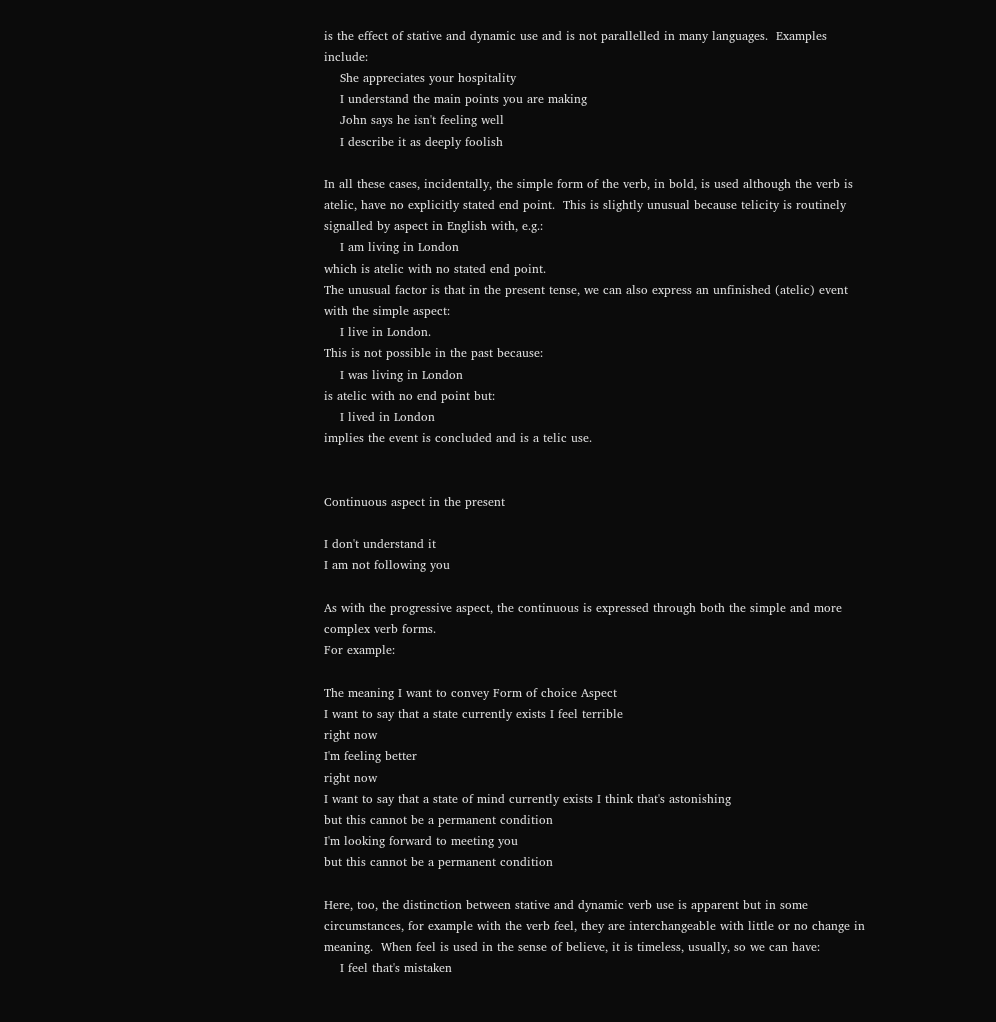is the effect of stative and dynamic use and is not parallelled in many languages.  Examples include:
    She appreciates your hospitality
    I understand the main points you are making
    John says he isn't feeling well
    I describe it as deeply foolish

In all these cases, incidentally, the simple form of the verb, in bold, is used although the verb is atelic, have no explicitly stated end point.  This is slightly unusual because telicity is routinely signalled by aspect in English with, e.g.:
    I am living in London
which is atelic with no stated end point.
The unusual factor is that in the present tense, we can also express an unfinished (atelic) event with the simple aspect:
    I live in London.
This is not possible in the past because:
    I was living in London
is atelic with no end point but:
    I lived in London
implies the event is concluded and is a telic use.


Continuous aspect in the present

I don't understand it
I am not following you

As with the progressive aspect, the continuous is expressed through both the simple and more complex verb forms.
For example:

The meaning I want to convey Form of choice Aspect
I want to say that a state currently exists I feel terrible
right now
I'm feeling better
right now
I want to say that a state of mind currently exists I think that's astonishing
but this cannot be a permanent condition
I'm looking forward to meeting you
but this cannot be a permanent condition

Here, too, the distinction between stative and dynamic verb use is apparent but in some circumstances, for example with the verb feel, they are interchangeable with little or no change in meaning.  When feel is used in the sense of believe, it is timeless, usually, so we can have:
    I feel that's mistaken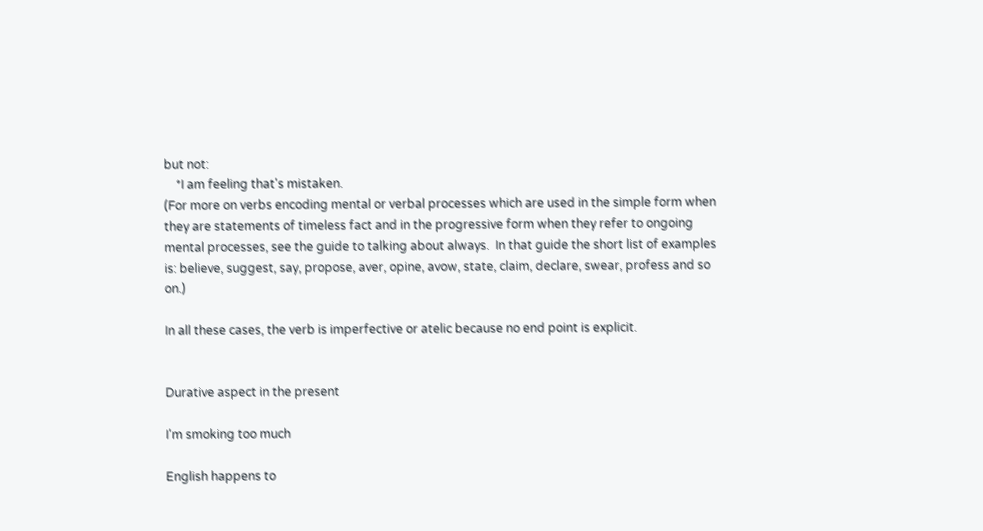but not:
    *I am feeling that's mistaken.
(For more on verbs encoding mental or verbal processes which are used in the simple form when they are statements of timeless fact and in the progressive form when they refer to ongoing mental processes, see the guide to talking about always.  In that guide the short list of examples is: believe, suggest, say, propose, aver, opine, avow, state, claim, declare, swear, profess and so on.)

In all these cases, the verb is imperfective or atelic because no end point is explicit.


Durative aspect in the present

I'm smoking too much

English happens to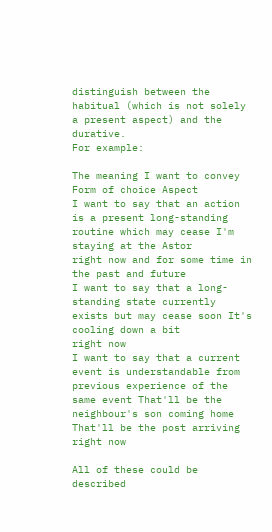distinguish between the habitual (which is not solely a present aspect) and the durative.
For example:

The meaning I want to convey Form of choice Aspect
I want to say that an action is a present long-standing routine which may cease I'm staying at the Astor
right now and for some time in the past and future
I want to say that a long-standing state currently exists but may cease soon It's cooling down a bit
right now
I want to say that a current event is understandable from previous experience of the same event That'll be the neighbour's son coming home
That'll be the post arriving
right now

All of these could be described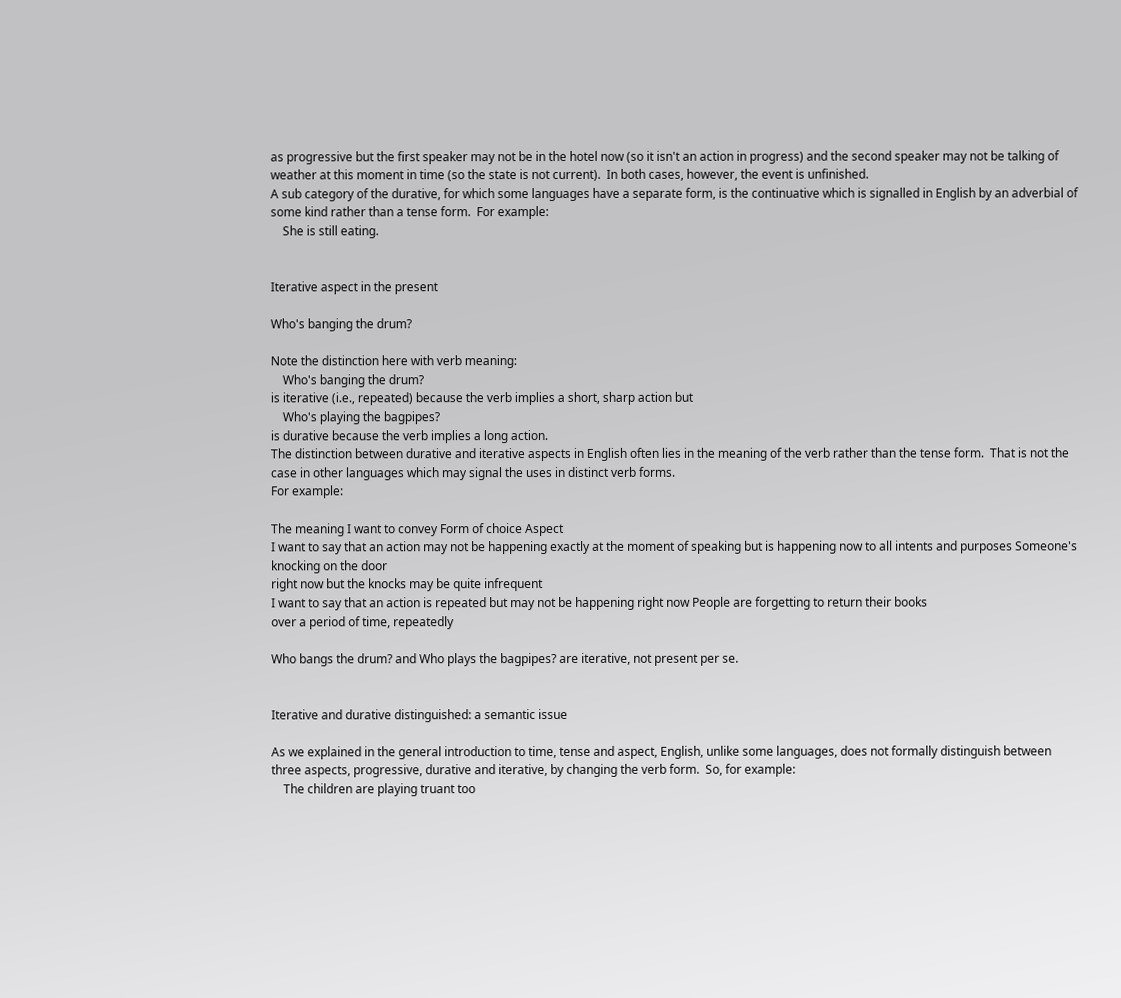as progressive but the first speaker may not be in the hotel now (so it isn't an action in progress) and the second speaker may not be talking of weather at this moment in time (so the state is not current).  In both cases, however, the event is unfinished.
A sub category of the durative, for which some languages have a separate form, is the continuative which is signalled in English by an adverbial of some kind rather than a tense form.  For example:
    She is still eating.


Iterative aspect in the present

Who's banging the drum?

Note the distinction here with verb meaning:
    Who's banging the drum?
is iterative (i.e., repeated) because the verb implies a short, sharp action but
    Who's playing the bagpipes?
is durative because the verb implies a long action.
The distinction between durative and iterative aspects in English often lies in the meaning of the verb rather than the tense form.  That is not the case in other languages which may signal the uses in distinct verb forms.
For example:

The meaning I want to convey Form of choice Aspect
I want to say that an action may not be happening exactly at the moment of speaking but is happening now to all intents and purposes Someone's knocking on the door
right now but the knocks may be quite infrequent
I want to say that an action is repeated but may not be happening right now People are forgetting to return their books
over a period of time, repeatedly

Who bangs the drum? and Who plays the bagpipes? are iterative, not present per se.


Iterative and durative distinguished: a semantic issue

As we explained in the general introduction to time, tense and aspect, English, unlike some languages, does not formally distinguish between three aspects, progressive, durative and iterative, by changing the verb form.  So, for example:
    The children are playing truant too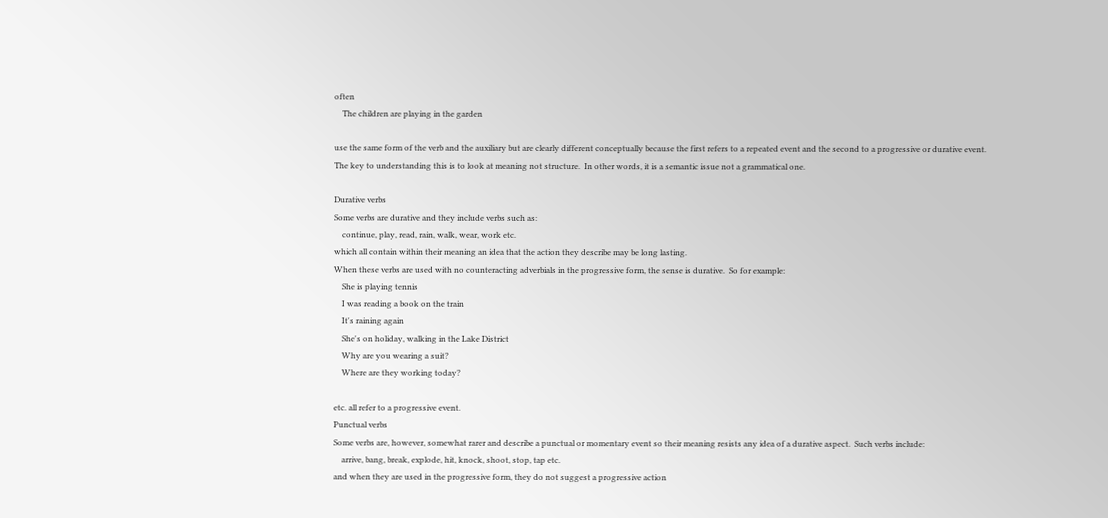often
    The children are playing in the garden

use the same form of the verb and the auxiliary but are clearly different conceptually because the first refers to a repeated event and the second to a progressive or durative event.
The key to understanding this is to look at meaning not structure.  In other words, it is a semantic issue not a grammatical one.

Durative verbs
Some verbs are durative and they include verbs such as:
    continue, play, read, rain, walk, wear, work etc.
which all contain within their meaning an idea that the action they describe may be long lasting.
When these verbs are used with no counteracting adverbials in the progressive form, the sense is durative.  So for example:
    She is playing tennis
    I was reading a book on the train
    It's raining again
    She's on holiday, walking in the Lake District
    Why are you wearing a suit?
    Where are they working today?

etc. all refer to a progressive event.
Punctual verbs
Some verbs are, however, somewhat rarer and describe a punctual or momentary event so their meaning resists any idea of a durative aspect.  Such verbs include:
    arrive, bang, break, explode, hit, knock, shoot, stop, tap etc.
and when they are used in the progressive form, they do not suggest a progressive action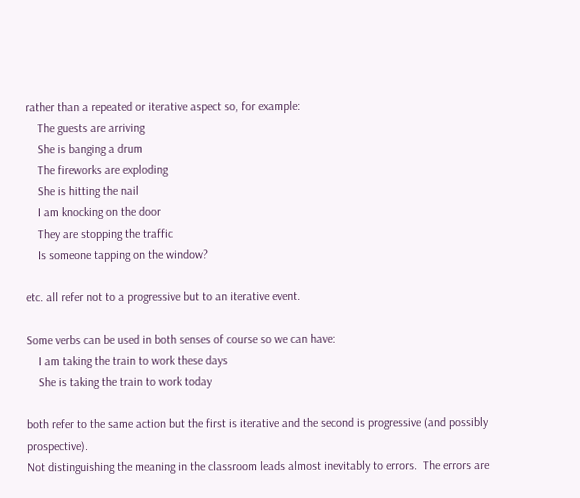rather than a repeated or iterative aspect so, for example:
    The guests are arriving
    She is banging a drum
    The fireworks are exploding
    She is hitting the nail
    I am knocking on the door
    They are stopping the traffic
    Is someone tapping on the window?

etc. all refer not to a progressive but to an iterative event.

Some verbs can be used in both senses of course so we can have:
    I am taking the train to work these days
    She is taking the train to work today

both refer to the same action but the first is iterative and the second is progressive (and possibly prospective).
Not distinguishing the meaning in the classroom leads almost inevitably to errors.  The errors are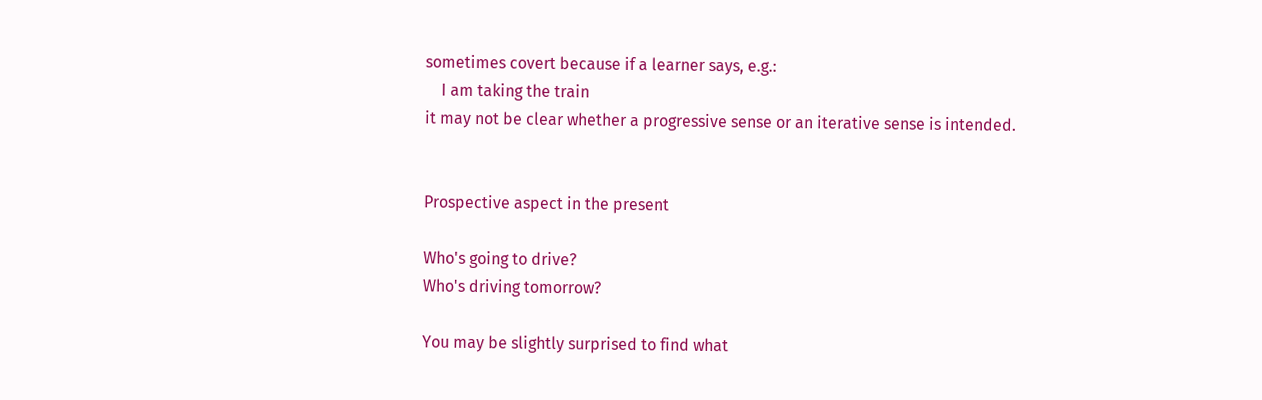sometimes covert because if a learner says, e.g.:
    I am taking the train
it may not be clear whether a progressive sense or an iterative sense is intended.


Prospective aspect in the present

Who's going to drive?
Who's driving tomorrow?

You may be slightly surprised to find what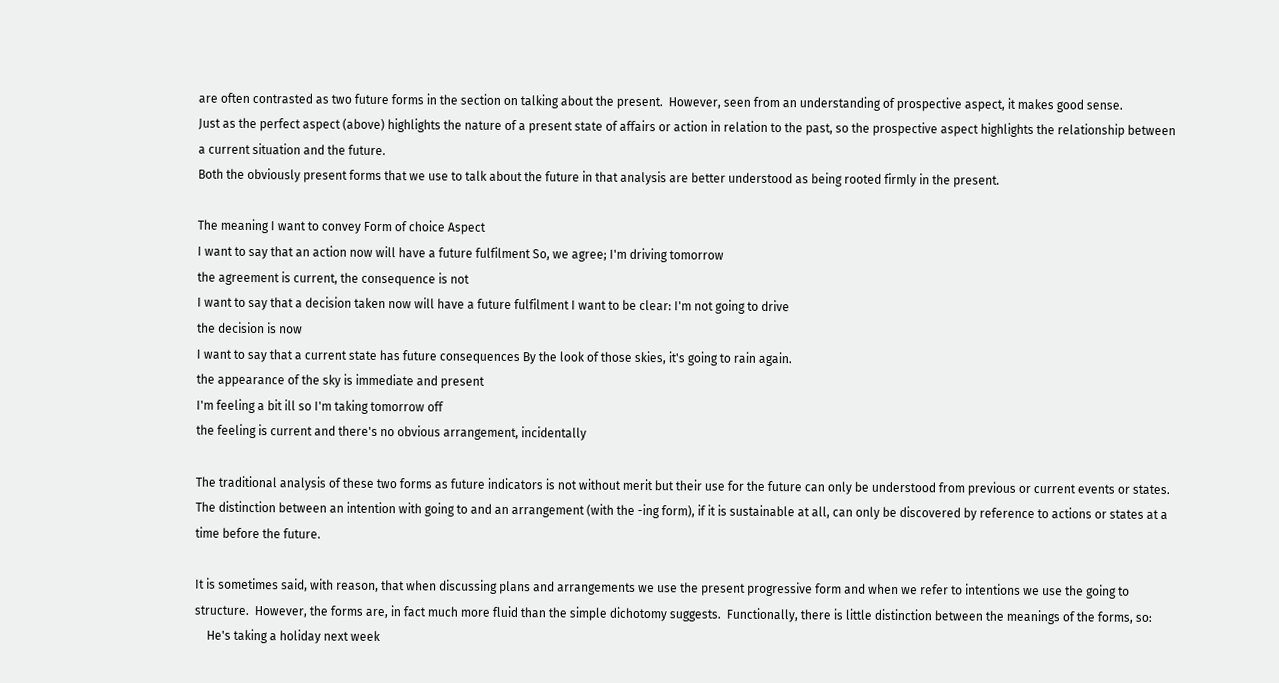are often contrasted as two future forms in the section on talking about the present.  However, seen from an understanding of prospective aspect, it makes good sense.
Just as the perfect aspect (above) highlights the nature of a present state of affairs or action in relation to the past, so the prospective aspect highlights the relationship between a current situation and the future.
Both the obviously present forms that we use to talk about the future in that analysis are better understood as being rooted firmly in the present.

The meaning I want to convey Form of choice Aspect
I want to say that an action now will have a future fulfilment So, we agree; I'm driving tomorrow
the agreement is current, the consequence is not
I want to say that a decision taken now will have a future fulfilment I want to be clear: I'm not going to drive
the decision is now
I want to say that a current state has future consequences By the look of those skies, it's going to rain again.
the appearance of the sky is immediate and present
I'm feeling a bit ill so I'm taking tomorrow off
the feeling is current and there's no obvious arrangement, incidentally

The traditional analysis of these two forms as future indicators is not without merit but their use for the future can only be understood from previous or current events or states.
The distinction between an intention with going to and an arrangement (with the -ing form), if it is sustainable at all, can only be discovered by reference to actions or states at a time before the future.

It is sometimes said, with reason, that when discussing plans and arrangements we use the present progressive form and when we refer to intentions we use the going to structure.  However, the forms are, in fact much more fluid than the simple dichotomy suggests.  Functionally, there is little distinction between the meanings of the forms, so:
    He's taking a holiday next week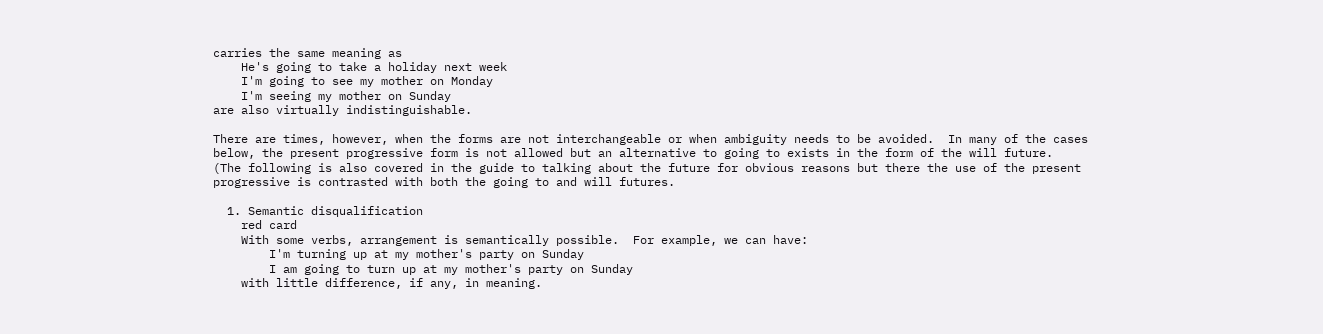carries the same meaning as
    He's going to take a holiday next week
    I'm going to see my mother on Monday
    I'm seeing my mother on Sunday
are also virtually indistinguishable.

There are times, however, when the forms are not interchangeable or when ambiguity needs to be avoided.  In many of the cases below, the present progressive form is not allowed but an alternative to going to exists in the form of the will future.
(The following is also covered in the guide to talking about the future for obvious reasons but there the use of the present progressive is contrasted with both the going to and will futures.

  1. Semantic disqualification
    red card
    With some verbs, arrangement is semantically possible.  For example, we can have:
        I'm turning up at my mother's party on Sunday
        I am going to turn up at my mother's party on Sunday
    with little difference, if any, in meaning.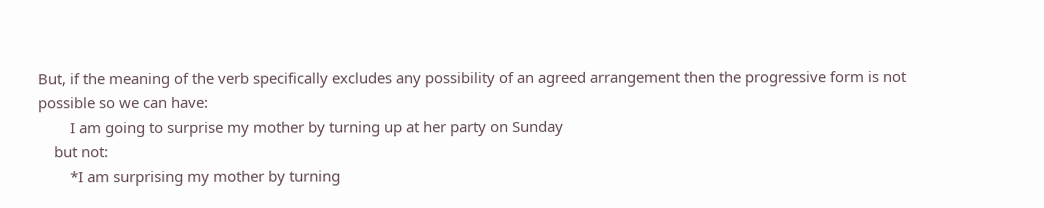But, if the meaning of the verb specifically excludes any possibility of an agreed arrangement then the progressive form is not possible so we can have:
        I am going to surprise my mother by turning up at her party on Sunday
    but not:
        *I am surprising my mother by turning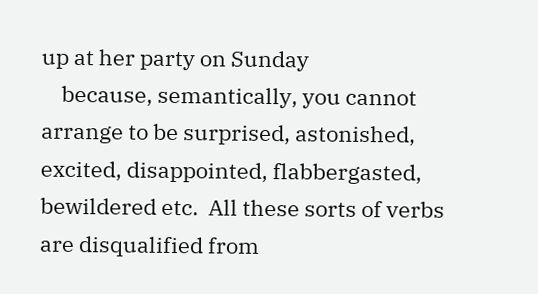up at her party on Sunday
    because, semantically, you cannot arrange to be surprised, astonished, excited, disappointed, flabbergasted, bewildered etc.  All these sorts of verbs are disqualified from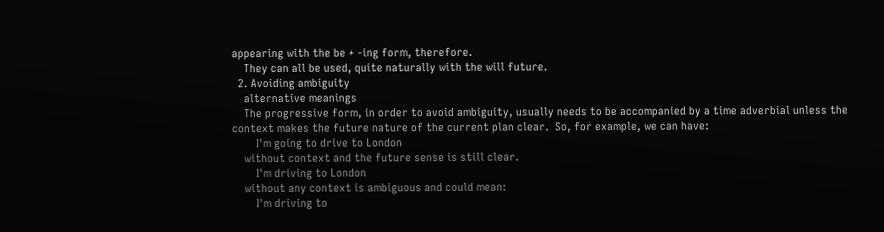appearing with the be + -ing form, therefore.
    They can all be used, quite naturally with the will future.
  2. Avoiding ambiguity
    alternative meanings
    The progressive form, in order to avoid ambiguity, usually needs to be accompanied by a time adverbial unless the context makes the future nature of the current plan clear.  So, for example, we can have:
        I'm going to drive to London
    without context and the future sense is still clear.
        I'm driving to London
    without any context is ambiguous and could mean:
        I'm driving to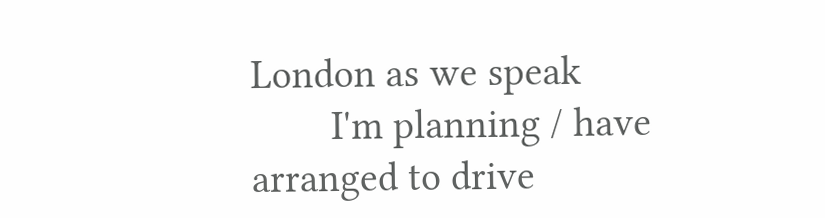London as we speak
        I'm planning / have arranged to drive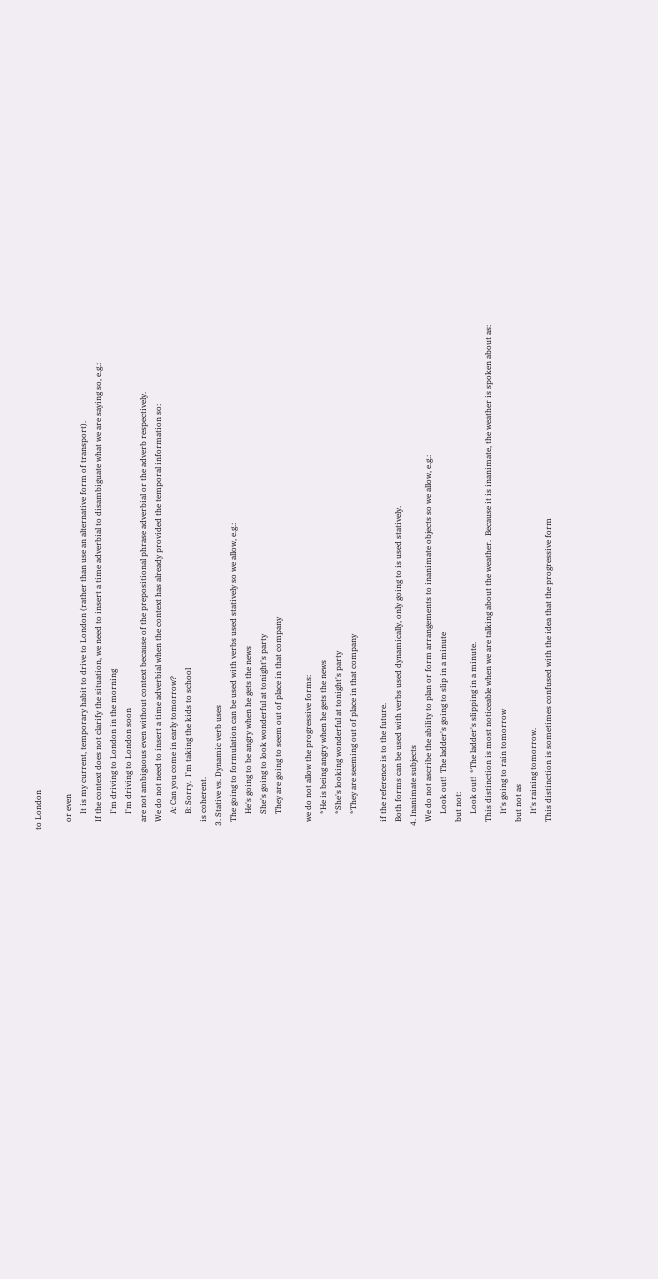to London

    or even
        It is my current, temporary habit to drive to London (rather than use an alternative form of transport).
    If the context does not clarify the situation, we need to insert a time adverbial to disambiguate what we are saying so, e.g.:
        I'm driving to London in the morning
        I'm driving to London soon
    are not ambiguous even without context because of the prepositional phrase adverbial or the adverb respectively.
    We do not need to insert a time adverbial when the context has already provided the temporal information so:
        A: Can you come in early tomorrow?
        B: Sorry.  I'm taking the kids to school
    is coherent.
  3. Stative vs. Dynamic verb uses
    The going to formulation can be used with verbs used statively so we allow, e.g.:
        He's going to be angry when he gets the news
        She's going to look wonderful at tonight's party
        They are going to seem out of place in that company

    we do not allow the progressive forms:
        *He is being angry when he gets the news
        *She's looking wonderful at tonight's party
        *They are seeming out of place in that company

    if the reference is to the future.
    Both forms can be used with verbs used dynamically, only going to is used statively.
  4. Inanimate subjects
    We do not ascribe the ability to plan or form arrangements to inanimate objects so we allow, e.g.:
        Look out!  The ladder's going to slip in a minute
    but not:
        Look out!  *The ladder's slipping in a minute.
    This distinction is most noticeable when we are talking about the weather.  Because it is inanimate, the weather is spoken about as:
        It's going to rain tomorrow
    but not as
        It's raining tomorrow.
    This distinction is sometimes confused with the idea that the progressive form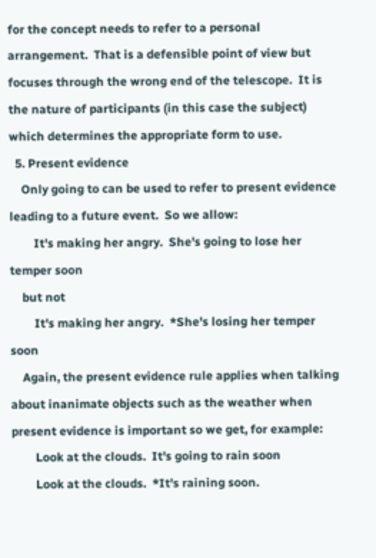for the concept needs to refer to a personal arrangement.  That is a defensible point of view but focuses through the wrong end of the telescope.  It is the nature of participants (in this case the subject) which determines the appropriate form to use.
  5. Present evidence
    Only going to can be used to refer to present evidence leading to a future event.  So we allow:
        It's making her angry.  She's going to lose her temper soon
    but not
        It's making her angry.  *She's losing her temper soon
    Again, the present evidence rule applies when talking about inanimate objects such as the weather when present evidence is important so we get, for example:
        Look at the clouds.  It's going to rain soon
        Look at the clouds.  *It's raining soon.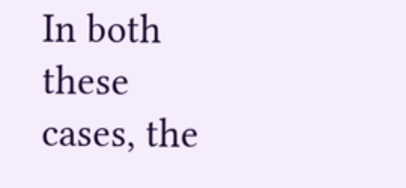In both these cases, the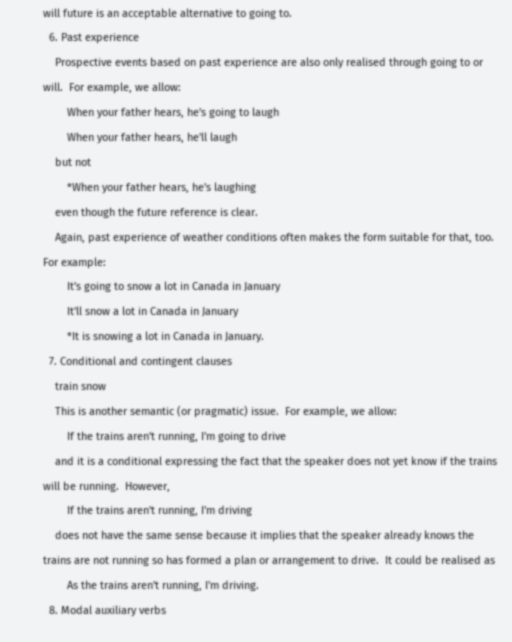will future is an acceptable alternative to going to.
  6. Past experience
    Prospective events based on past experience are also only realised through going to or will.  For example, we allow:
        When your father hears, he's going to laugh
        When your father hears, he'll laugh
    but not
        *When your father hears, he's laughing
    even though the future reference is clear.
    Again, past experience of weather conditions often makes the form suitable for that, too.  For example:
        It's going to snow a lot in Canada in January
        It'll snow a lot in Canada in January
        *It is snowing a lot in Canada in January.
  7. Conditional and contingent clauses
    train snow
    This is another semantic (or pragmatic) issue.  For example, we allow:
        If the trains aren't running, I'm going to drive
    and it is a conditional expressing the fact that the speaker does not yet know if the trains will be running.  However,
        If the trains aren't running, I'm driving
    does not have the same sense because it implies that the speaker already knows the trains are not running so has formed a plan or arrangement to drive.  It could be realised as
        As the trains aren't running, I'm driving.
  8. Modal auxiliary verbs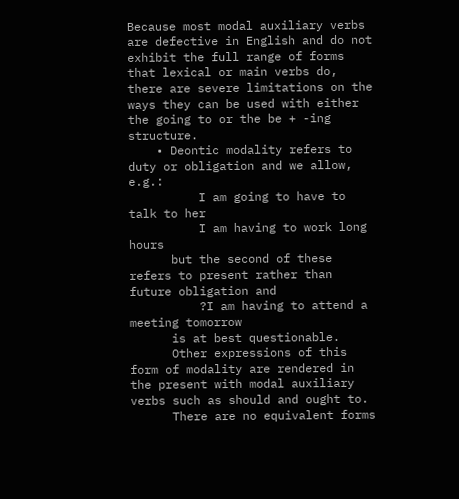Because most modal auxiliary verbs are defective in English and do not exhibit the full range of forms that lexical or main verbs do, there are severe limitations on the ways they can be used with either the going to or the be + -ing structure.
    • Deontic modality refers to duty or obligation and we allow, e.g.:
          I am going to have to talk to her
          I am having to work long hours
      but the second of these refers to present rather than future obligation and
          ?I am having to attend a meeting tomorrow
      is at best questionable.
      Other expressions of this form of modality are rendered in the present with modal auxiliary verbs such as should and ought to.
      There are no equivalent forms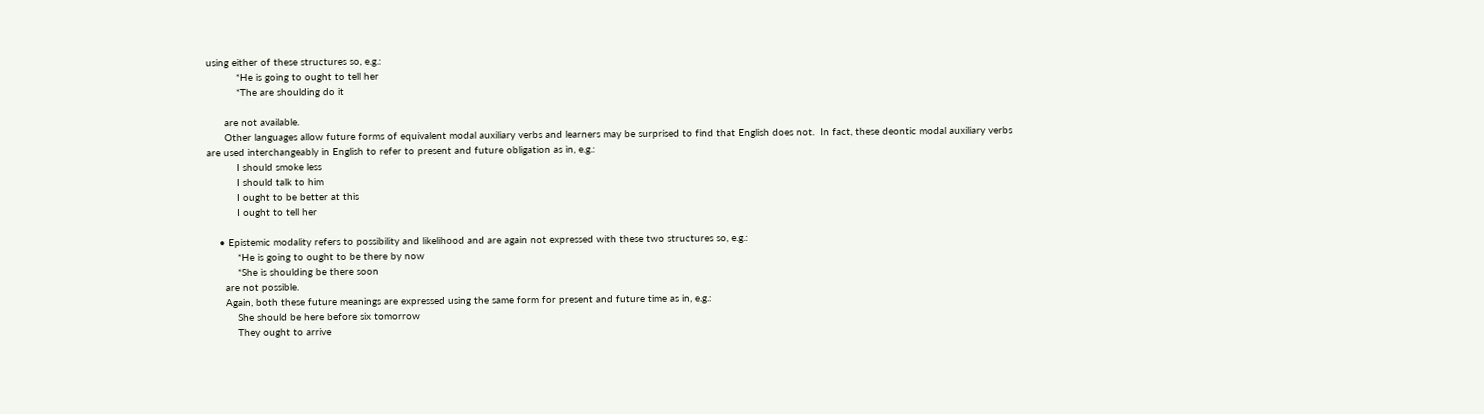using either of these structures so, e.g.:
          *He is going to ought to tell her
          *The are shoulding do it

      are not available.
      Other languages allow future forms of equivalent modal auxiliary verbs and learners may be surprised to find that English does not.  In fact, these deontic modal auxiliary verbs are used interchangeably in English to refer to present and future obligation as in, e.g.:
          I should smoke less
          I should talk to him
          I ought to be better at this
          I ought to tell her

    • Epistemic modality refers to possibility and likelihood and are again not expressed with these two structures so, e.g.:
          *He is going to ought to be there by now
          *She is shoulding be there soon
      are not possible.
      Again, both these future meanings are expressed using the same form for present and future time as in, e.g.:
          She should be here before six tomorrow
          They ought to arrive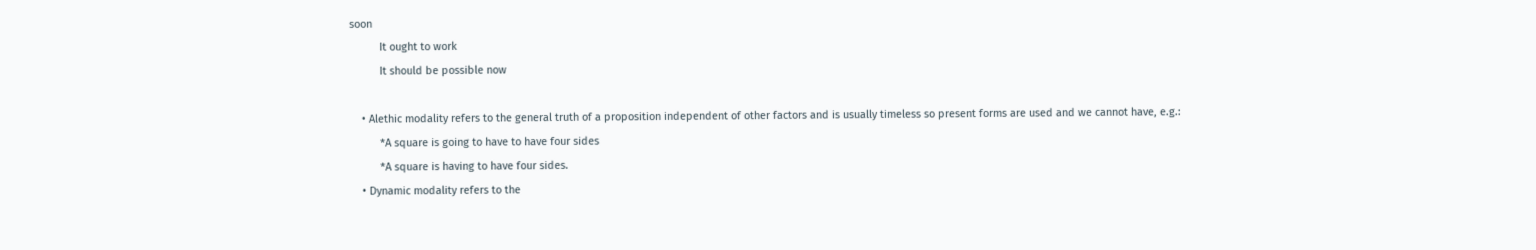soon
          It ought to work
          It should be possible now

    • Alethic modality refers to the general truth of a proposition independent of other factors and is usually timeless so present forms are used and we cannot have, e.g.:
          *A square is going to have to have four sides
          *A square is having to have four sides.
    • Dynamic modality refers to the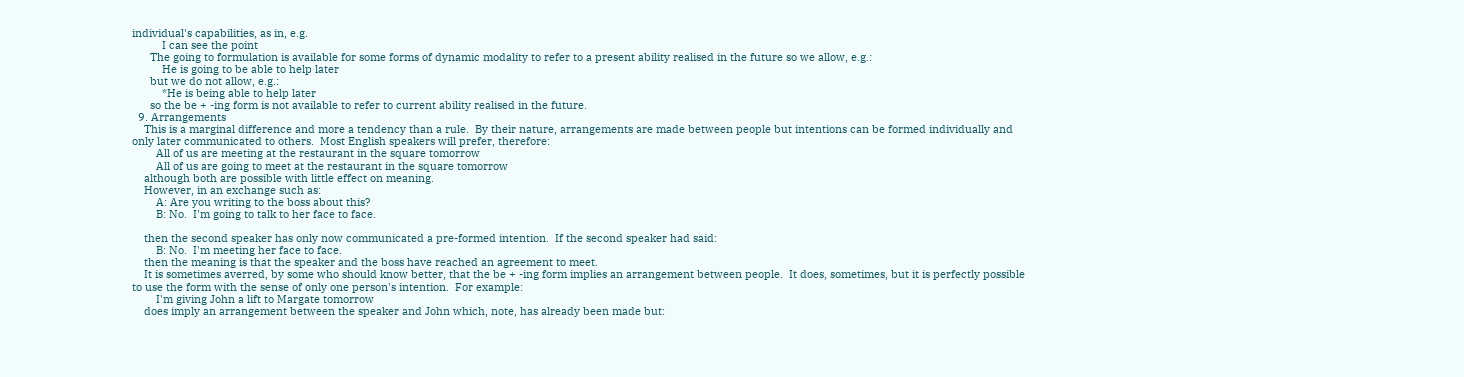individual's capabilities, as in, e.g.
          I can see the point
      The going to formulation is available for some forms of dynamic modality to refer to a present ability realised in the future so we allow, e.g.:
          He is going to be able to help later
      but we do not allow, e.g.:
          *He is being able to help later
      so the be + -ing form is not available to refer to current ability realised in the future.
  9. Arrangements
    This is a marginal difference and more a tendency than a rule.  By their nature, arrangements are made between people but intentions can be formed individually and only later communicated to others.  Most English speakers will prefer, therefore:
        All of us are meeting at the restaurant in the square tomorrow
        All of us are going to meet at the restaurant in the square tomorrow
    although both are possible with little effect on meaning.
    However, in an exchange such as:
        A: Are you writing to the boss about this?
        B: No.  I'm going to talk to her face to face.

    then the second speaker has only now communicated a pre-formed intention.  If the second speaker had said:
        B: No.  I'm meeting her face to face.
    then the meaning is that the speaker and the boss have reached an agreement to meet.
    It is sometimes averred, by some who should know better, that the be + -ing form implies an arrangement between people.  It does, sometimes, but it is perfectly possible to use the form with the sense of only one person's intention.  For example:
        I'm giving John a lift to Margate tomorrow
    does imply an arrangement between the speaker and John which, note, has already been made but: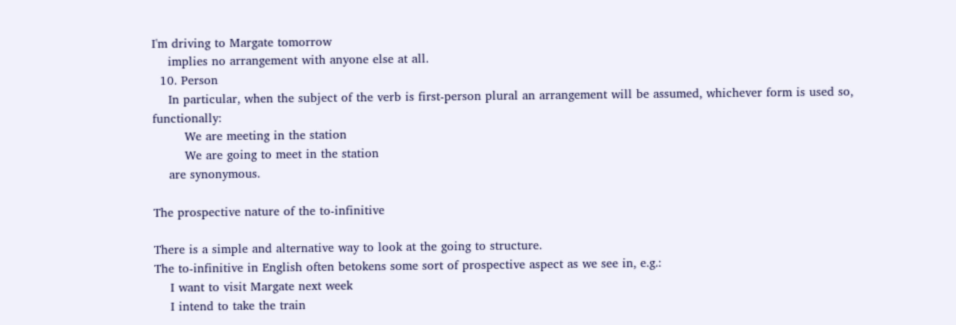I'm driving to Margate tomorrow
    implies no arrangement with anyone else at all.
  10. Person
    In particular, when the subject of the verb is first-person plural an arrangement will be assumed, whichever form is used so, functionally:
        We are meeting in the station
        We are going to meet in the station
    are synonymous.

The prospective nature of the to-infinitive

There is a simple and alternative way to look at the going to structure.
The to-infinitive in English often betokens some sort of prospective aspect as we see in, e.g.:
    I want to visit Margate next week
    I intend to take the train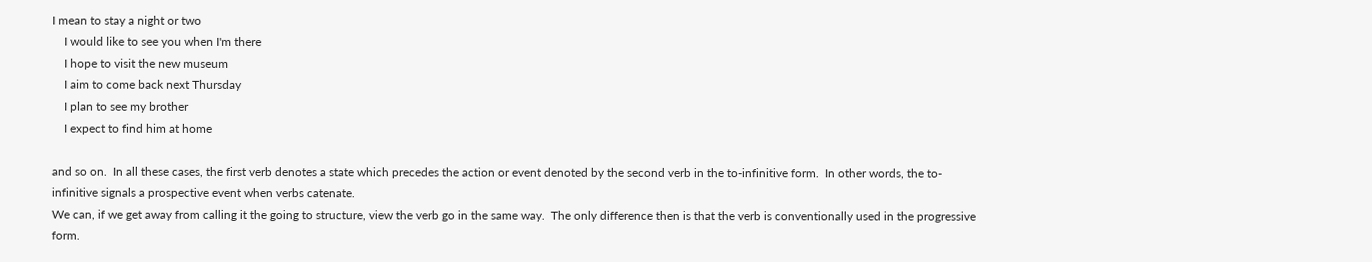I mean to stay a night or two
    I would like to see you when I'm there
    I hope to visit the new museum
    I aim to come back next Thursday
    I plan to see my brother
    I expect to find him at home

and so on.  In all these cases, the first verb denotes a state which precedes the action or event denoted by the second verb in the to-infinitive form.  In other words, the to-infinitive signals a prospective event when verbs catenate.
We can, if we get away from calling it the going to structure, view the verb go in the same way.  The only difference then is that the verb is conventionally used in the progressive form.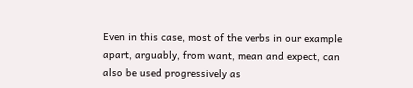Even in this case, most of the verbs in our example apart, arguably, from want, mean and expect, can also be used progressively as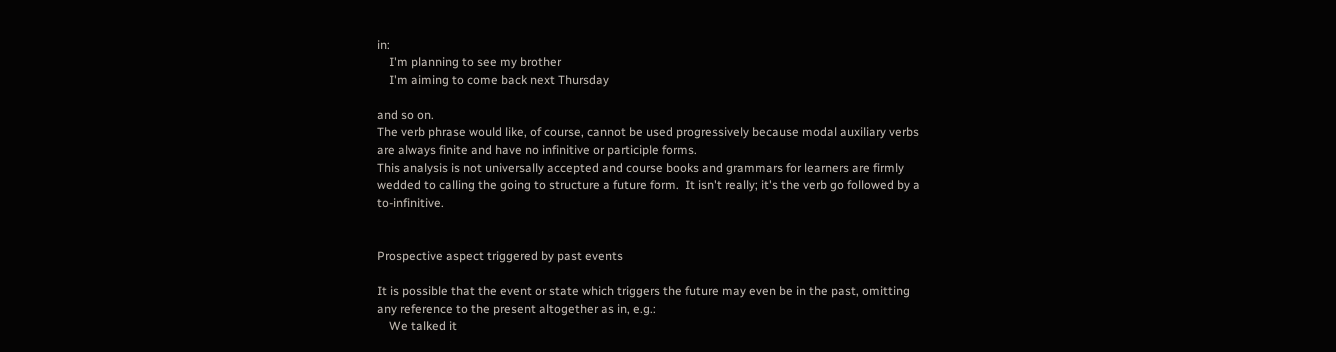in:
    I'm planning to see my brother
    I'm aiming to come back next Thursday

and so on.
The verb phrase would like, of course, cannot be used progressively because modal auxiliary verbs are always finite and have no infinitive or participle forms.
This analysis is not universally accepted and course books and grammars for learners are firmly wedded to calling the going to structure a future form.  It isn't really; it's the verb go followed by a to-infinitive.


Prospective aspect triggered by past events

It is possible that the event or state which triggers the future may even be in the past, omitting any reference to the present altogether as in, e.g.:
    We talked it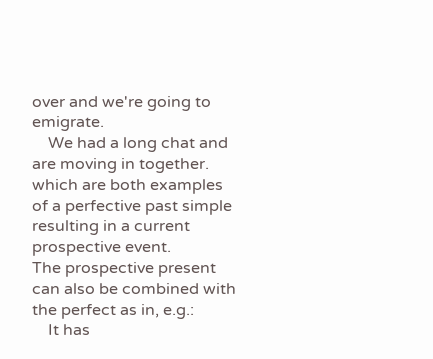over and we're going to emigrate.
    We had a long chat and are moving in together.
which are both examples of a perfective past simple resulting in a current prospective event.
The prospective present can also be combined with the perfect as in, e.g.:
    It has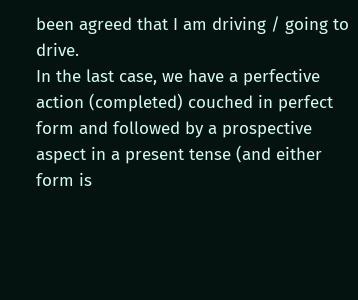been agreed that I am driving / going to drive.
In the last case, we have a perfective action (completed) couched in perfect form and followed by a prospective aspect in a present tense (and either form is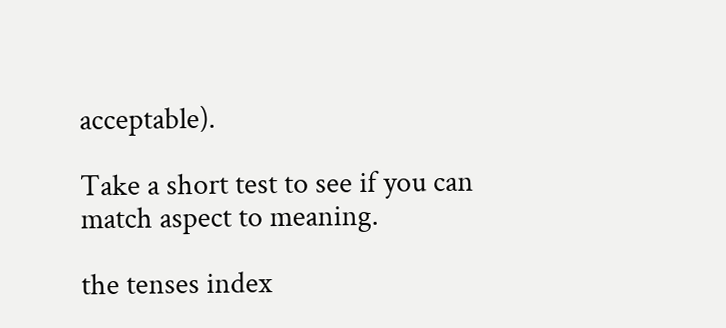acceptable).

Take a short test to see if you can match aspect to meaning.

the tenses index